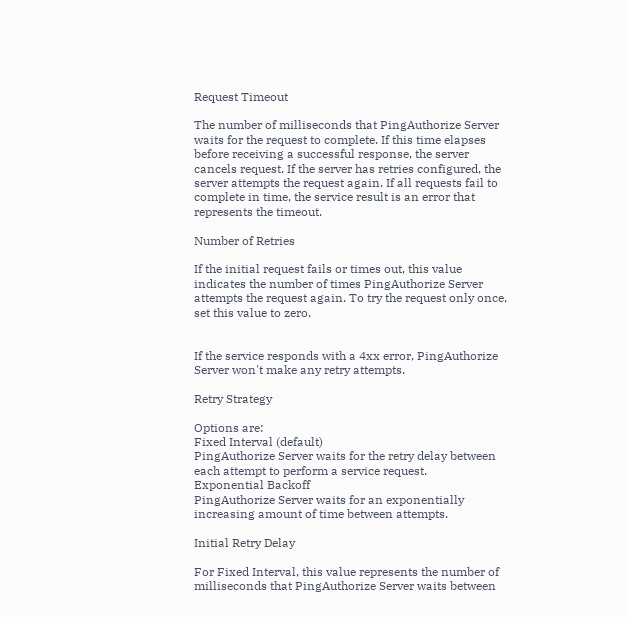Request Timeout

The number of milliseconds that PingAuthorize Server waits for the request to complete. If this time elapses before receiving a successful response, the server cancels request. If the server has retries configured, the server attempts the request again. If all requests fail to complete in time, the service result is an error that represents the timeout.

Number of Retries

If the initial request fails or times out, this value indicates the number of times PingAuthorize Server attempts the request again. To try the request only once, set this value to zero.


If the service responds with a 4xx error, PingAuthorize Server won't make any retry attempts.

Retry Strategy

Options are:
Fixed Interval (default)
PingAuthorize Server waits for the retry delay between each attempt to perform a service request.
Exponential Backoff
PingAuthorize Server waits for an exponentially increasing amount of time between attempts.

Initial Retry Delay

For Fixed Interval, this value represents the number of milliseconds that PingAuthorize Server waits between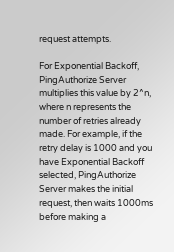request attempts.

For Exponential Backoff, PingAuthorize Server multiplies this value by 2^n, where n represents the number of retries already made. For example, if the retry delay is 1000 and you have Exponential Backoff selected, PingAuthorize Server makes the initial request, then waits 1000ms before making a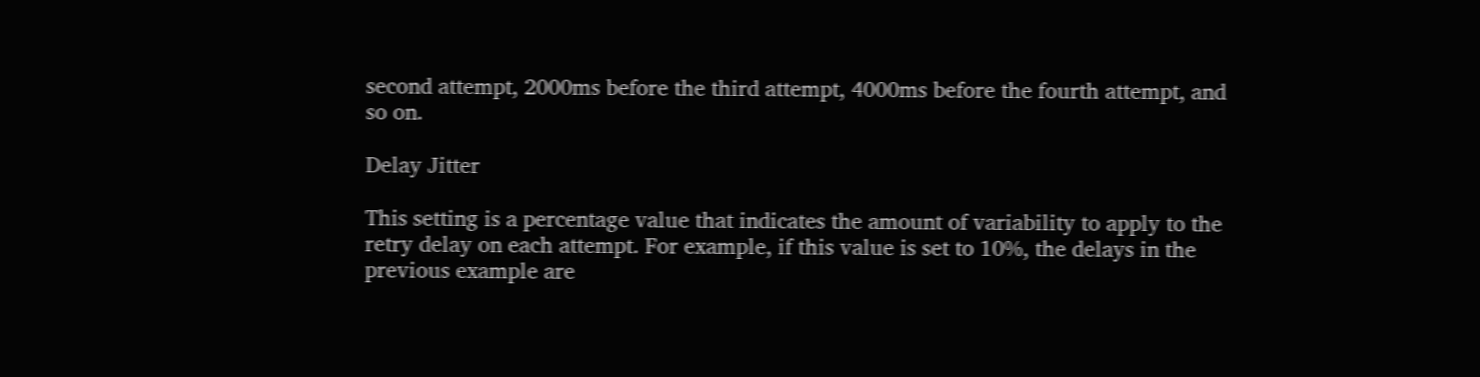second attempt, 2000ms before the third attempt, 4000ms before the fourth attempt, and so on.

Delay Jitter

This setting is a percentage value that indicates the amount of variability to apply to the retry delay on each attempt. For example, if this value is set to 10%, the delays in the previous example are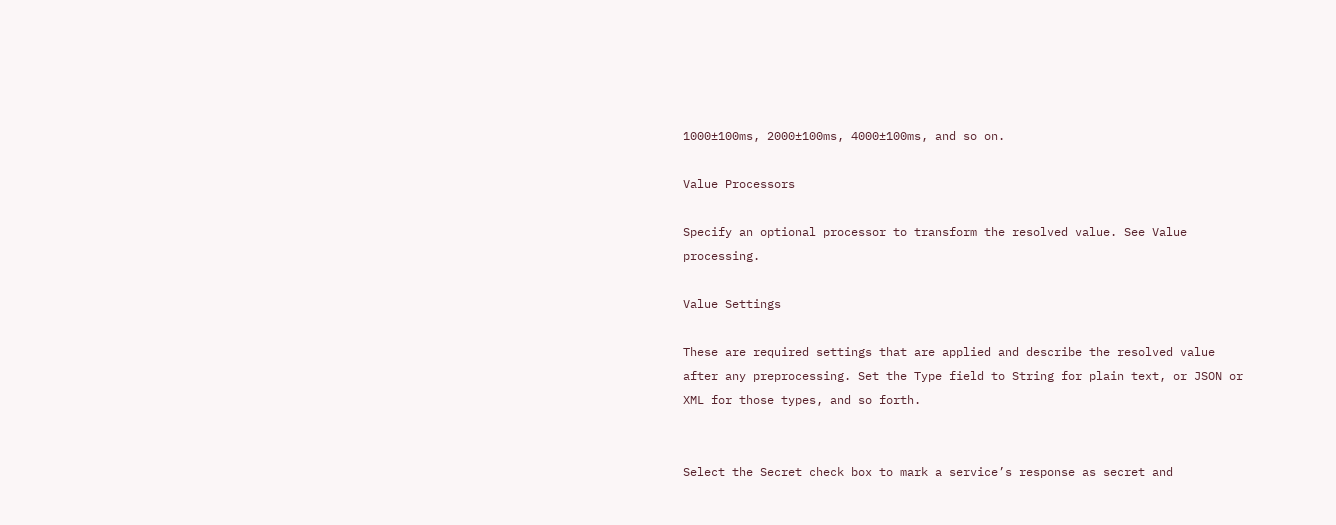1000±100ms, 2000±100ms, 4000±100ms, and so on.

Value Processors

Specify an optional processor to transform the resolved value. See Value processing.

Value Settings

These are required settings that are applied and describe the resolved value after any preprocessing. Set the Type field to String for plain text, or JSON or XML for those types, and so forth.


Select the Secret check box to mark a service’s response as secret and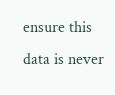ensure this data is never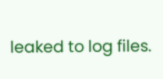leaked to log files.